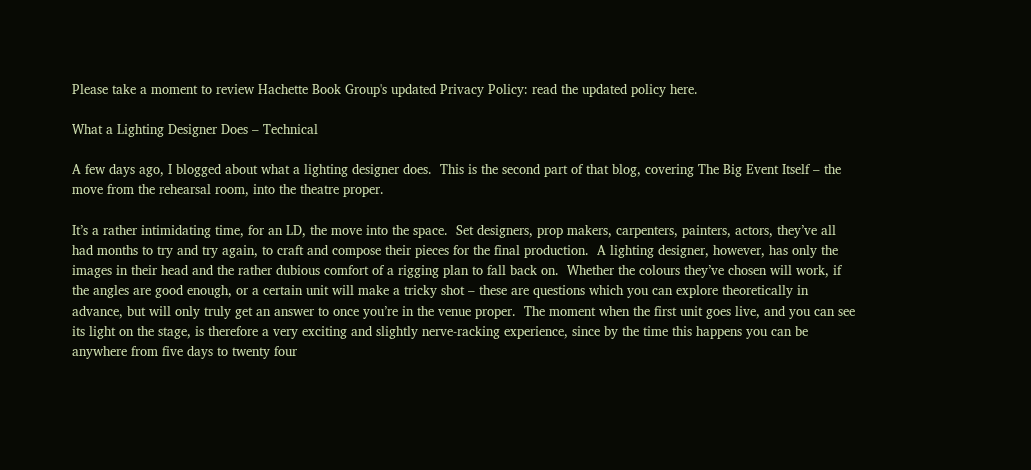Please take a moment to review Hachette Book Group's updated Privacy Policy: read the updated policy here.

What a Lighting Designer Does – Technical

A few days ago, I blogged about what a lighting designer does.  This is the second part of that blog, covering The Big Event Itself – the move from the rehearsal room, into the theatre proper.

It’s a rather intimidating time, for an LD, the move into the space.  Set designers, prop makers, carpenters, painters, actors, they’ve all had months to try and try again, to craft and compose their pieces for the final production.  A lighting designer, however, has only the images in their head and the rather dubious comfort of a rigging plan to fall back on.  Whether the colours they’ve chosen will work, if the angles are good enough, or a certain unit will make a tricky shot – these are questions which you can explore theoretically in advance, but will only truly get an answer to once you’re in the venue proper.  The moment when the first unit goes live, and you can see its light on the stage, is therefore a very exciting and slightly nerve-racking experience, since by the time this happens you can be anywhere from five days to twenty four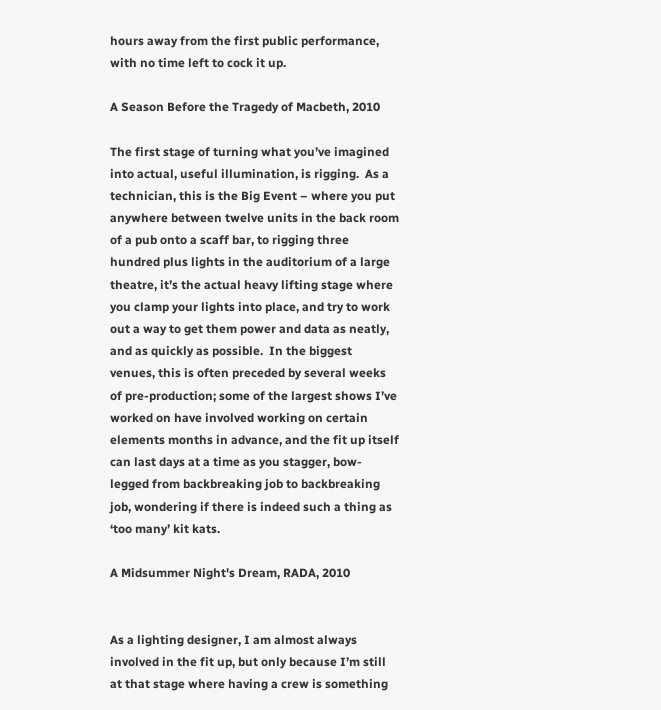hours away from the first public performance, with no time left to cock it up.

A Season Before the Tragedy of Macbeth, 2010

The first stage of turning what you’ve imagined into actual, useful illumination, is rigging.  As a technician, this is the Big Event – where you put anywhere between twelve units in the back room of a pub onto a scaff bar, to rigging three hundred plus lights in the auditorium of a large theatre, it’s the actual heavy lifting stage where you clamp your lights into place, and try to work out a way to get them power and data as neatly, and as quickly as possible.  In the biggest venues, this is often preceded by several weeks of pre-production; some of the largest shows I’ve worked on have involved working on certain elements months in advance, and the fit up itself can last days at a time as you stagger, bow-legged from backbreaking job to backbreaking job, wondering if there is indeed such a thing as ‘too many’ kit kats.

A Midsummer Night's Dream, RADA, 2010


As a lighting designer, I am almost always involved in the fit up, but only because I’m still at that stage where having a crew is something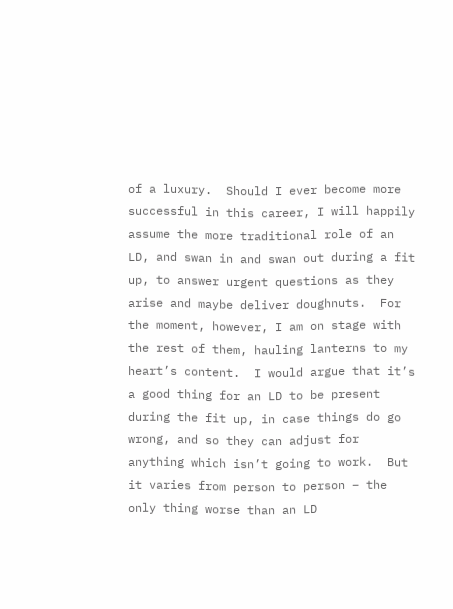of a luxury.  Should I ever become more successful in this career, I will happily assume the more traditional role of an LD, and swan in and swan out during a fit up, to answer urgent questions as they arise and maybe deliver doughnuts.  For the moment, however, I am on stage with the rest of them, hauling lanterns to my heart’s content.  I would argue that it’s a good thing for an LD to be present during the fit up, in case things do go wrong, and so they can adjust for anything which isn’t going to work.  But it varies from person to person – the only thing worse than an LD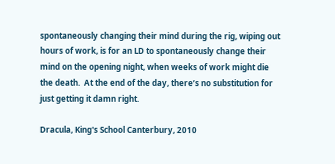spontaneously changing their mind during the rig, wiping out hours of work, is for an LD to spontaneously change their mind on the opening night, when weeks of work might die the death.  At the end of the day, there’s no substitution for just getting it damn right.

Dracula, King's School Canterbury, 2010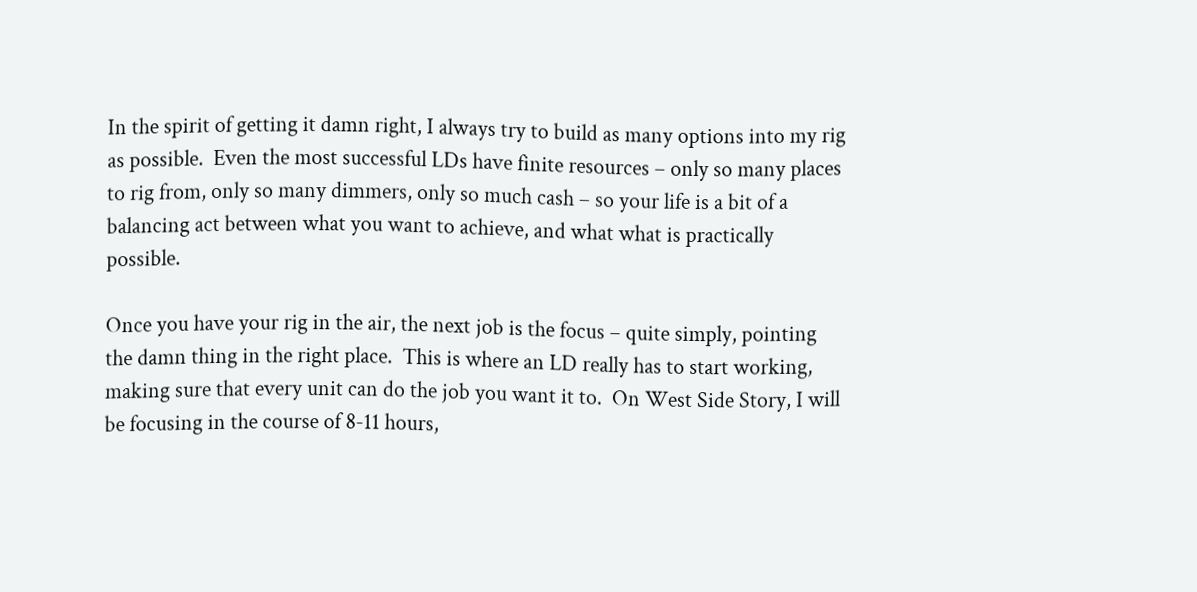In the spirit of getting it damn right, I always try to build as many options into my rig as possible.  Even the most successful LDs have finite resources – only so many places to rig from, only so many dimmers, only so much cash – so your life is a bit of a balancing act between what you want to achieve, and what what is practically possible.

Once you have your rig in the air, the next job is the focus – quite simply, pointing the damn thing in the right place.  This is where an LD really has to start working, making sure that every unit can do the job you want it to.  On West Side Story, I will be focusing in the course of 8-11 hours,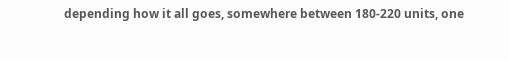depending how it all goes, somewhere between 180-220 units, one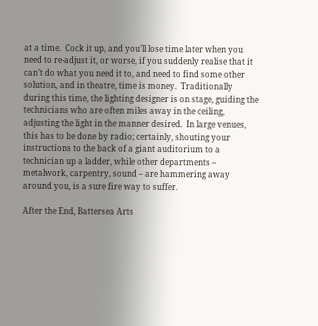at a time.  Cock it up, and you’ll lose time later when you need to re-adjust it, or worse, if you suddenly realise that it can’t do what you need it to, and need to find some other solution, and in theatre, time is money.  Traditionally during this time, the lighting designer is on stage, guiding the technicians who are often miles away in the ceiling, adjusting the light in the manner desired.  In large venues, this has to be done by radio; certainly, shouting your instructions to the back of a giant auditorium to a technician up a ladder, while other departments – metalwork, carpentry, sound – are hammering away around you, is a sure fire way to suffer.

After the End, Battersea Arts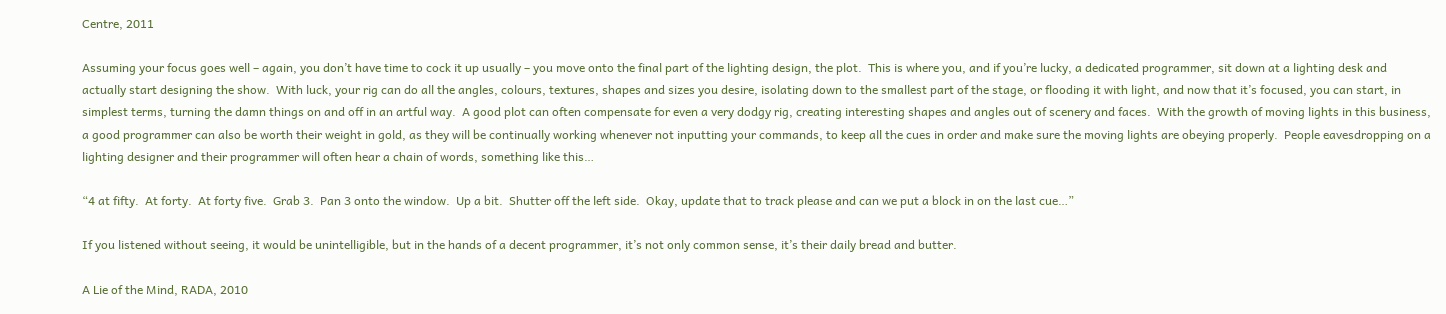Centre, 2011

Assuming your focus goes well – again, you don’t have time to cock it up usually – you move onto the final part of the lighting design, the plot.  This is where you, and if you’re lucky, a dedicated programmer, sit down at a lighting desk and actually start designing the show.  With luck, your rig can do all the angles, colours, textures, shapes and sizes you desire, isolating down to the smallest part of the stage, or flooding it with light, and now that it’s focused, you can start, in simplest terms, turning the damn things on and off in an artful way.  A good plot can often compensate for even a very dodgy rig, creating interesting shapes and angles out of scenery and faces.  With the growth of moving lights in this business, a good programmer can also be worth their weight in gold, as they will be continually working whenever not inputting your commands, to keep all the cues in order and make sure the moving lights are obeying properly.  People eavesdropping on a lighting designer and their programmer will often hear a chain of words, something like this…

“4 at fifty.  At forty.  At forty five.  Grab 3.  Pan 3 onto the window.  Up a bit.  Shutter off the left side.  Okay, update that to track please and can we put a block in on the last cue…”

If you listened without seeing, it would be unintelligible, but in the hands of a decent programmer, it’s not only common sense, it’s their daily bread and butter.

A Lie of the Mind, RADA, 2010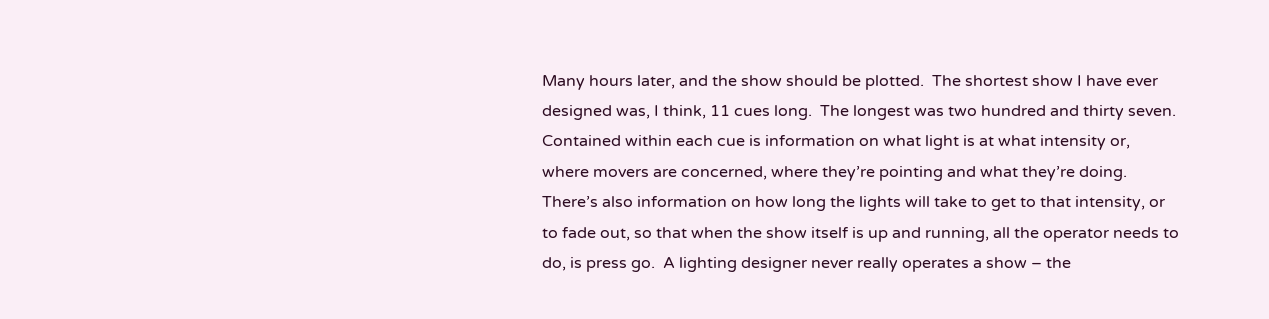Many hours later, and the show should be plotted.  The shortest show I have ever designed was, I think, 11 cues long.  The longest was two hundred and thirty seven.  Contained within each cue is information on what light is at what intensity or, where movers are concerned, where they’re pointing and what they’re doing.  There’s also information on how long the lights will take to get to that intensity, or to fade out, so that when the show itself is up and running, all the operator needs to do, is press go.  A lighting designer never really operates a show – the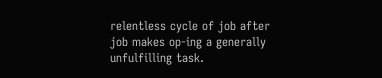relentless cycle of job after job makes op-ing a generally unfulfilling task.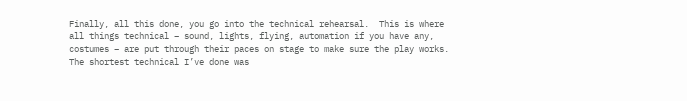Finally, all this done, you go into the technical rehearsal.  This is where all things technical – sound, lights, flying, automation if you have any, costumes – are put through their paces on stage to make sure the play works.  The shortest technical I’ve done was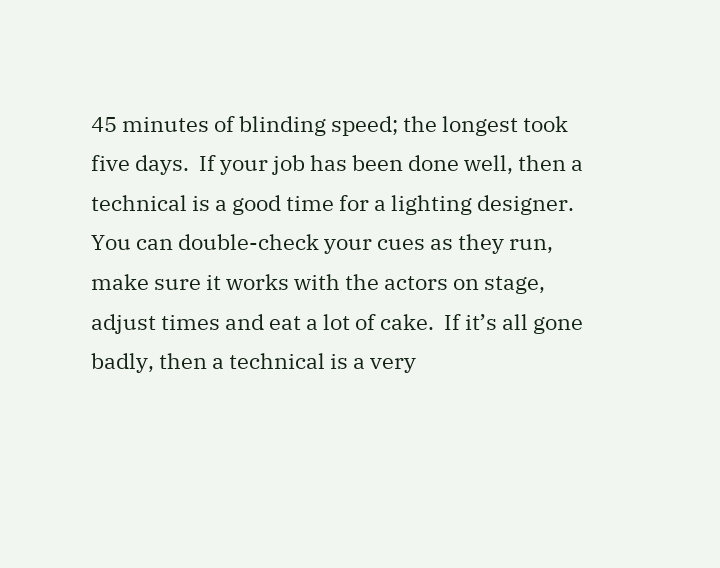45 minutes of blinding speed; the longest took five days.  If your job has been done well, then a technical is a good time for a lighting designer.  You can double-check your cues as they run, make sure it works with the actors on stage, adjust times and eat a lot of cake.  If it’s all gone badly, then a technical is a very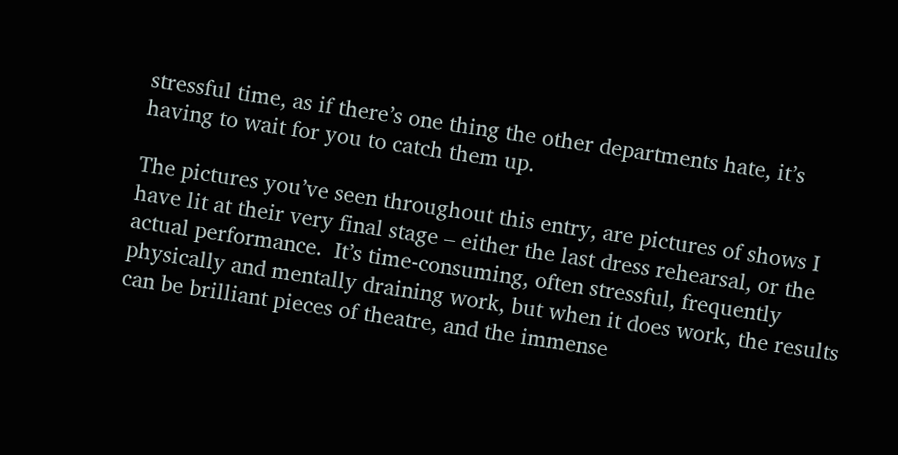stressful time, as if there’s one thing the other departments hate, it’s having to wait for you to catch them up.

The pictures you’ve seen throughout this entry, are pictures of shows I have lit at their very final stage – either the last dress rehearsal, or the actual performance.  It’s time-consuming, often stressful, frequently physically and mentally draining work, but when it does work, the results can be brilliant pieces of theatre, and the immense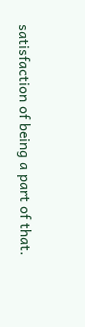satisfaction of being a part of that.